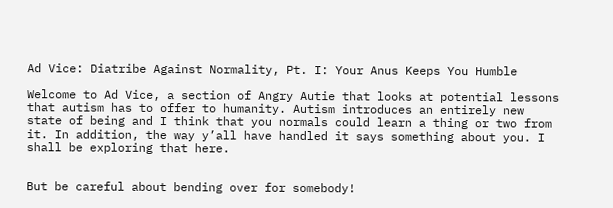Ad Vice: Diatribe Against Normality, Pt. I: Your Anus Keeps You Humble

Welcome to Ad Vice, a section of Angry Autie that looks at potential lessons that autism has to offer to humanity. Autism introduces an entirely new state of being and I think that you normals could learn a thing or two from it. In addition, the way y’all have handled it says something about you. I shall be exploring that here.


But be careful about bending over for somebody!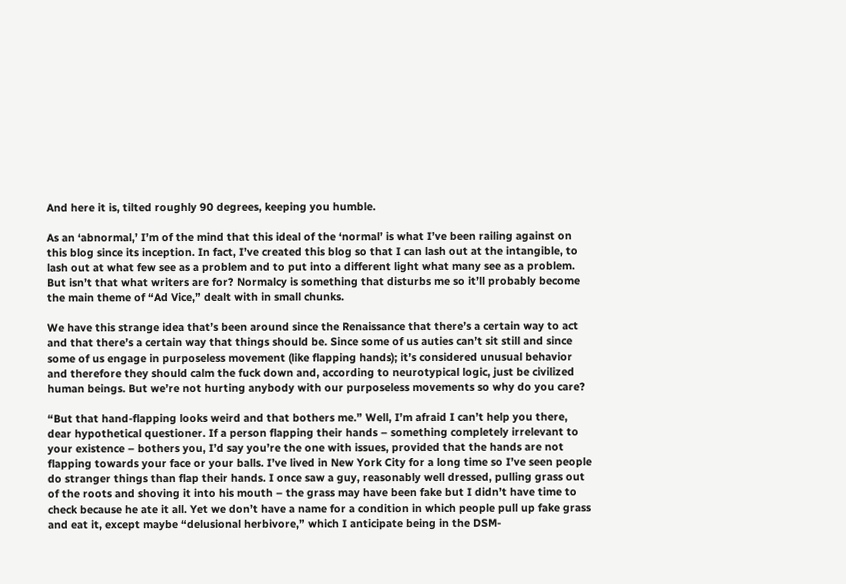And here it is, tilted roughly 90 degrees, keeping you humble.

As an ‘abnormal,’ I’m of the mind that this ideal of the ‘normal’ is what I’ve been railing against on this blog since its inception. In fact, I’ve created this blog so that I can lash out at the intangible, to lash out at what few see as a problem and to put into a different light what many see as a problem. But isn’t that what writers are for? Normalcy is something that disturbs me so it’ll probably become the main theme of “Ad Vice,” dealt with in small chunks.

We have this strange idea that’s been around since the Renaissance that there’s a certain way to act and that there’s a certain way that things should be. Since some of us auties can’t sit still and since some of us engage in purposeless movement (like flapping hands); it’s considered unusual behavior and therefore they should calm the fuck down and, according to neurotypical logic, just be civilized human beings. But we’re not hurting anybody with our purposeless movements so why do you care?

“But that hand-flapping looks weird and that bothers me.” Well, I’m afraid I can’t help you there, dear hypothetical questioner. If a person flapping their hands – something completely irrelevant to your existence – bothers you, I’d say you’re the one with issues, provided that the hands are not flapping towards your face or your balls. I’ve lived in New York City for a long time so I’ve seen people do stranger things than flap their hands. I once saw a guy, reasonably well dressed, pulling grass out of the roots and shoving it into his mouth – the grass may have been fake but I didn’t have time to check because he ate it all. Yet we don’t have a name for a condition in which people pull up fake grass and eat it, except maybe “delusional herbivore,” which I anticipate being in the DSM-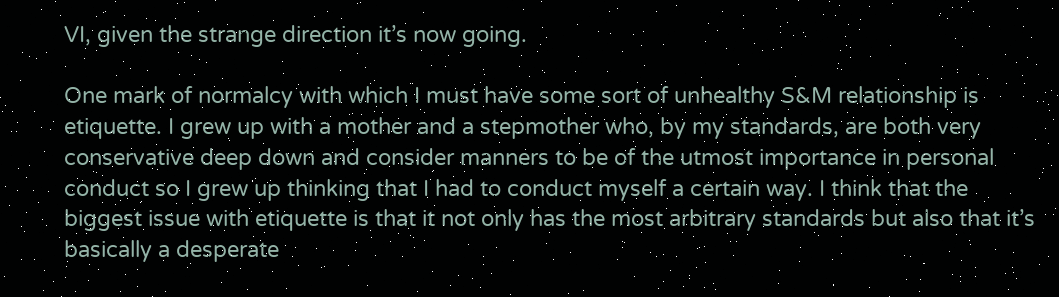VI, given the strange direction it’s now going.

One mark of normalcy with which I must have some sort of unhealthy S&M relationship is etiquette. I grew up with a mother and a stepmother who, by my standards, are both very conservative deep down and consider manners to be of the utmost importance in personal conduct so I grew up thinking that I had to conduct myself a certain way. I think that the biggest issue with etiquette is that it not only has the most arbitrary standards but also that it’s basically a desperate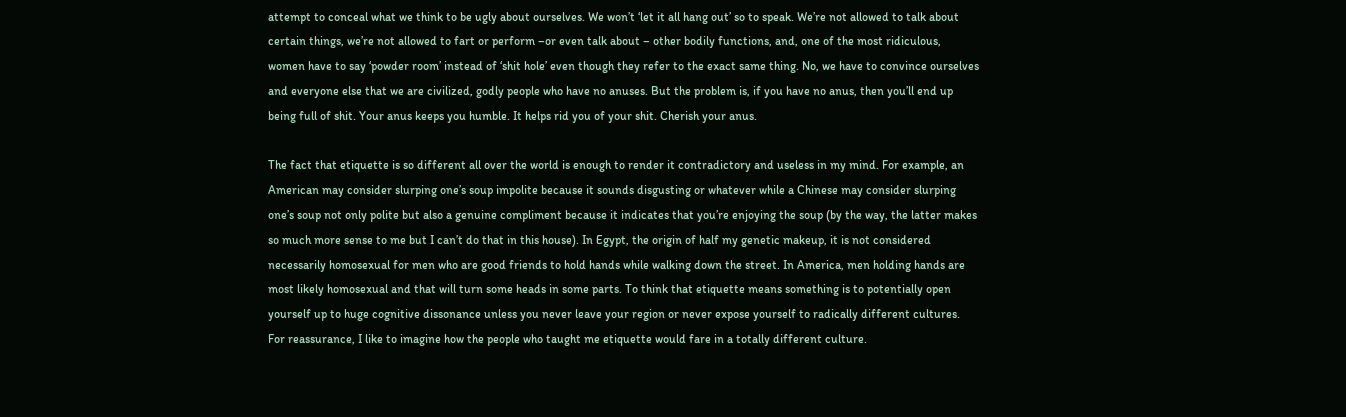attempt to conceal what we think to be ugly about ourselves. We won’t ‘let it all hang out’ so to speak. We’re not allowed to talk about certain things, we’re not allowed to fart or perform –or even talk about – other bodily functions, and, one of the most ridiculous, women have to say ‘powder room’ instead of ‘shit hole’ even though they refer to the exact same thing. No, we have to convince ourselves and everyone else that we are civilized, godly people who have no anuses. But the problem is, if you have no anus, then you’ll end up being full of shit. Your anus keeps you humble. It helps rid you of your shit. Cherish your anus.

The fact that etiquette is so different all over the world is enough to render it contradictory and useless in my mind. For example, an American may consider slurping one’s soup impolite because it sounds disgusting or whatever while a Chinese may consider slurping one’s soup not only polite but also a genuine compliment because it indicates that you’re enjoying the soup (by the way, the latter makes so much more sense to me but I can’t do that in this house). In Egypt, the origin of half my genetic makeup, it is not considered necessarily homosexual for men who are good friends to hold hands while walking down the street. In America, men holding hands are most likely homosexual and that will turn some heads in some parts. To think that etiquette means something is to potentially open yourself up to huge cognitive dissonance unless you never leave your region or never expose yourself to radically different cultures. For reassurance, I like to imagine how the people who taught me etiquette would fare in a totally different culture.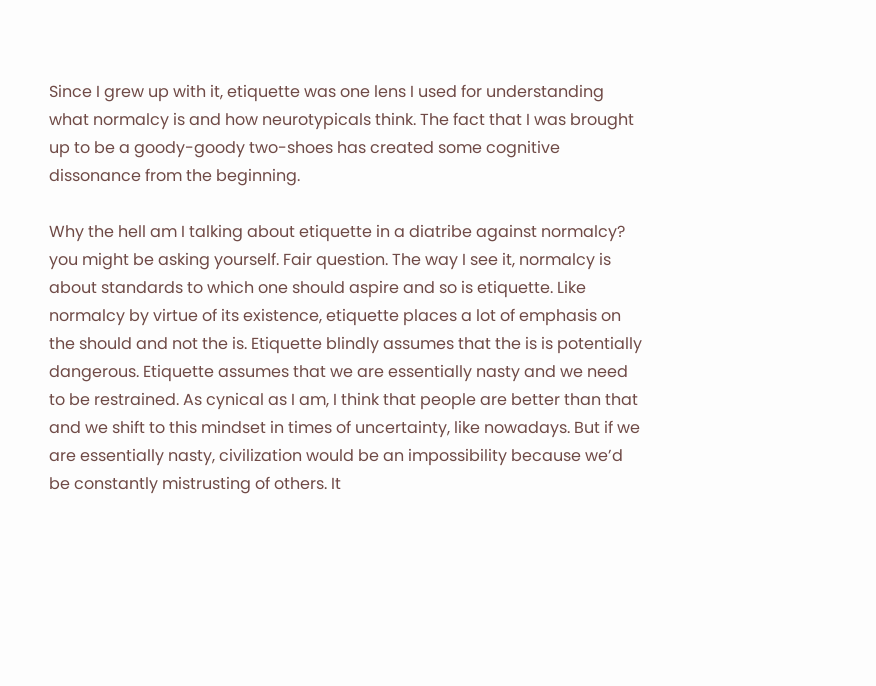Since I grew up with it, etiquette was one lens I used for understanding what normalcy is and how neurotypicals think. The fact that I was brought up to be a goody-goody two-shoes has created some cognitive dissonance from the beginning.

Why the hell am I talking about etiquette in a diatribe against normalcy? you might be asking yourself. Fair question. The way I see it, normalcy is about standards to which one should aspire and so is etiquette. Like normalcy by virtue of its existence, etiquette places a lot of emphasis on the should and not the is. Etiquette blindly assumes that the is is potentially dangerous. Etiquette assumes that we are essentially nasty and we need to be restrained. As cynical as I am, I think that people are better than that and we shift to this mindset in times of uncertainty, like nowadays. But if we are essentially nasty, civilization would be an impossibility because we’d be constantly mistrusting of others. It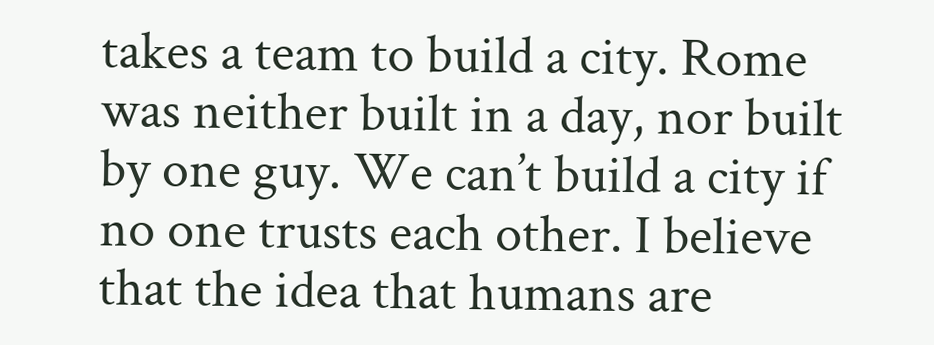takes a team to build a city. Rome was neither built in a day, nor built by one guy. We can’t build a city if no one trusts each other. I believe that the idea that humans are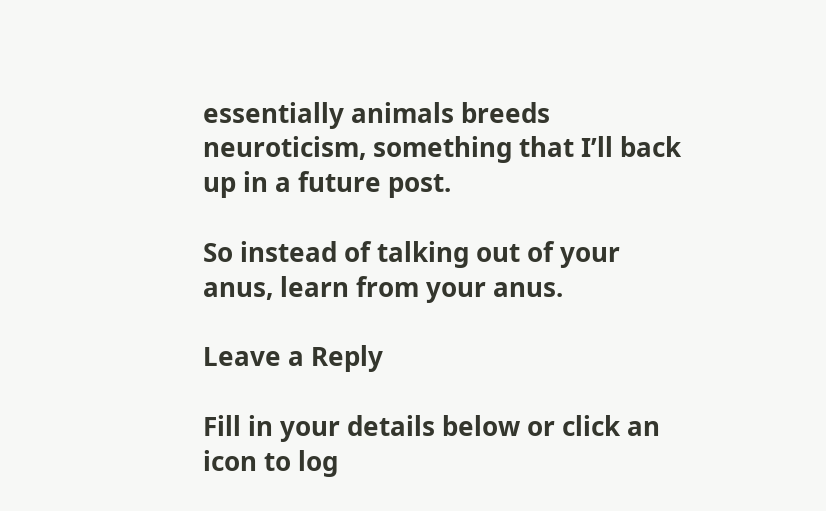essentially animals breeds neuroticism, something that I’ll back up in a future post.

So instead of talking out of your anus, learn from your anus.

Leave a Reply

Fill in your details below or click an icon to log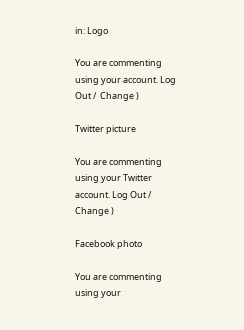in: Logo

You are commenting using your account. Log Out /  Change )

Twitter picture

You are commenting using your Twitter account. Log Out /  Change )

Facebook photo

You are commenting using your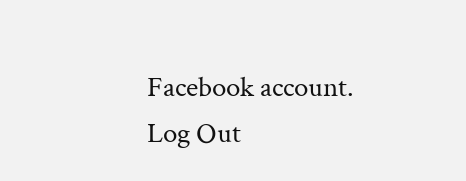Facebook account. Log Out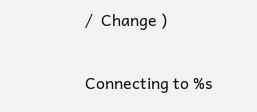/  Change )

Connecting to %s